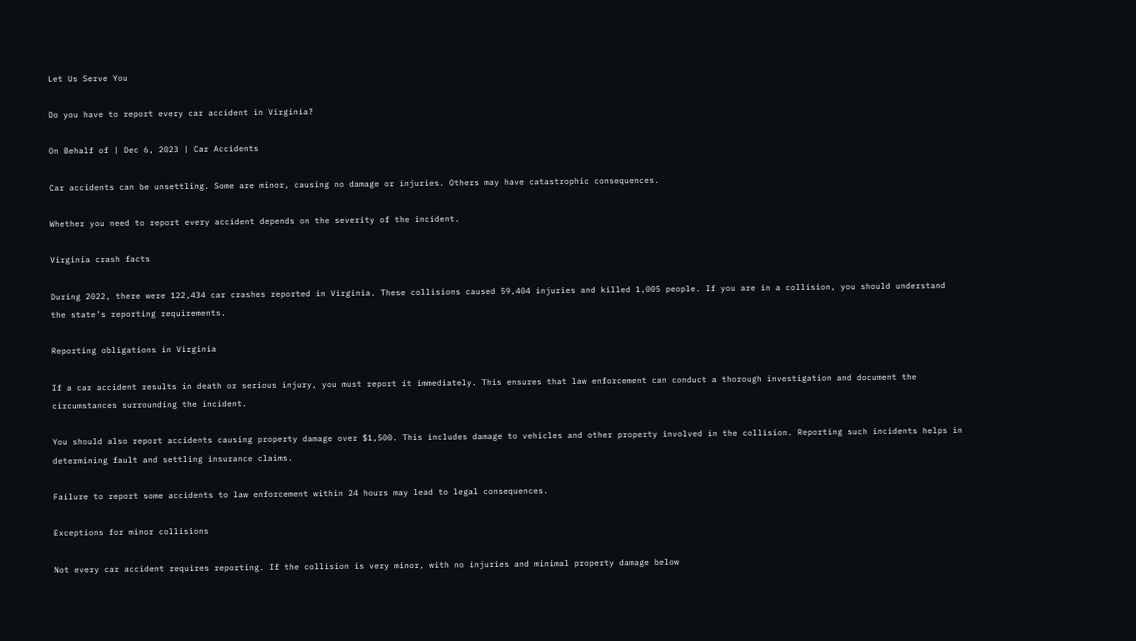Let Us Serve You

Do you have to report every car accident in Virginia?

On Behalf of | Dec 6, 2023 | Car Accidents

Car accidents can be unsettling. Some are minor, causing no damage or injuries. Others may have catastrophic consequences.

Whether you need to report every accident depends on the severity of the incident.

Virginia crash facts

During 2022, there were 122,434 car crashes reported in Virginia. These collisions caused 59,404 injuries and killed 1,005 people. If you are in a collision, you should understand the state’s reporting requirements.

Reporting obligations in Virginia

If a car accident results in death or serious injury, you must report it immediately. This ensures that law enforcement can conduct a thorough investigation and document the circumstances surrounding the incident.

You should also report accidents causing property damage over $1,500. This includes damage to vehicles and other property involved in the collision. Reporting such incidents helps in determining fault and settling insurance claims.

Failure to report some accidents to law enforcement within 24 hours may lead to legal consequences.

Exceptions for minor collisions

Not every car accident requires reporting. If the collision is very minor, with no injuries and minimal property damage below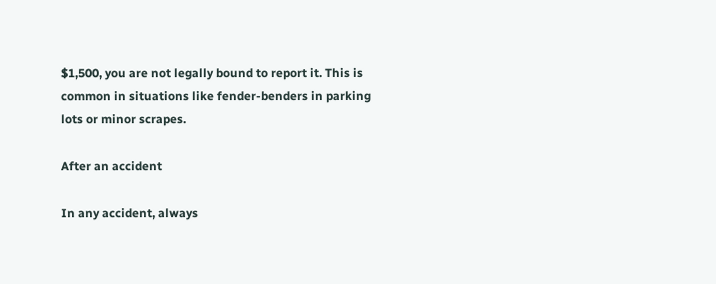$1,500, you are not legally bound to report it. This is common in situations like fender-benders in parking lots or minor scrapes.

After an accident

In any accident, always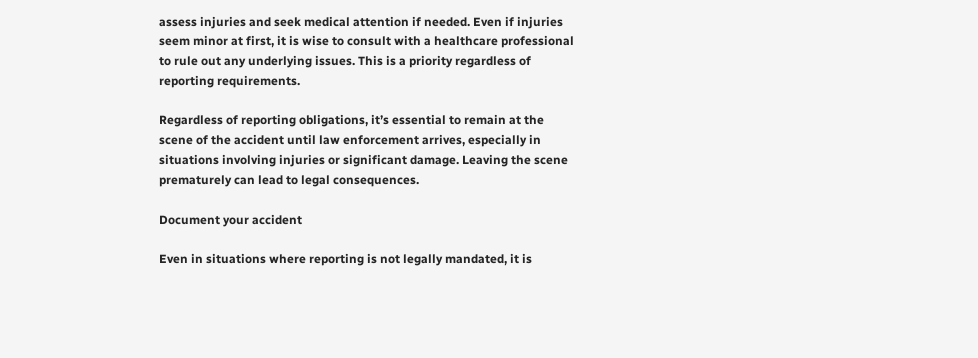assess injuries and seek medical attention if needed. Even if injuries seem minor at first, it is wise to consult with a healthcare professional to rule out any underlying issues. This is a priority regardless of reporting requirements.

Regardless of reporting obligations, it’s essential to remain at the scene of the accident until law enforcement arrives, especially in situations involving injuries or significant damage. Leaving the scene prematurely can lead to legal consequences.

Document your accident

Even in situations where reporting is not legally mandated, it is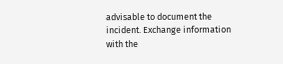advisable to document the incident. Exchange information with the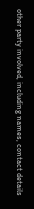other party involved, including names, contact details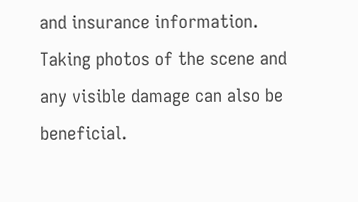and insurance information. Taking photos of the scene and any visible damage can also be beneficial.